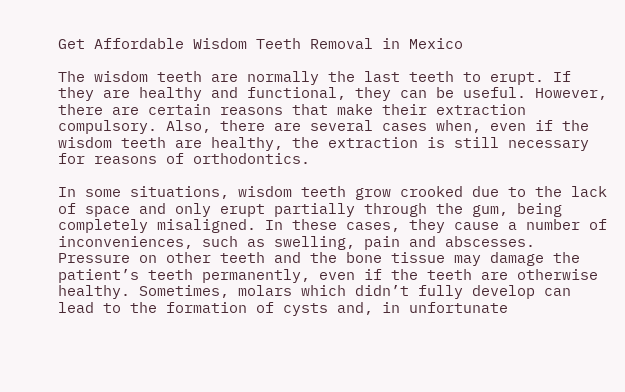Get Affordable Wisdom Teeth Removal in Mexico

The wisdom teeth are normally the last teeth to erupt. If they are healthy and functional, they can be useful. However, there are certain reasons that make their extraction compulsory. Also, there are several cases when, even if the wisdom teeth are healthy, the extraction is still necessary for reasons of orthodontics.

In some situations, wisdom teeth grow crooked due to the lack of space and only erupt partially through the gum, being completely misaligned. In these cases, they cause a number of inconveniences, such as swelling, pain and abscesses. Pressure on other teeth and the bone tissue may damage the patient’s teeth permanently, even if the teeth are otherwise healthy. Sometimes, molars which didn’t fully develop can lead to the formation of cysts and, in unfortunate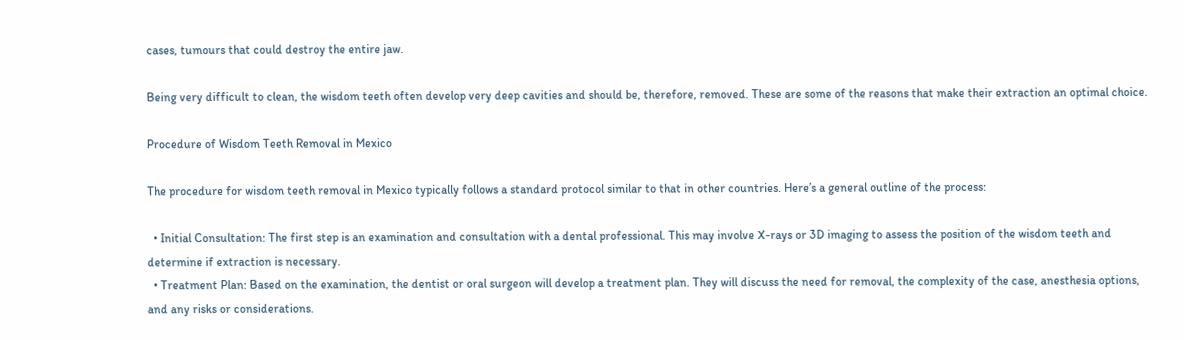cases, tumours that could destroy the entire jaw.

Being very difficult to clean, the wisdom teeth often develop very deep cavities and should be, therefore, removed. These are some of the reasons that make their extraction an optimal choice.

Procedure of Wisdom Teeth Removal in Mexico

The procedure for wisdom teeth removal in Mexico typically follows a standard protocol similar to that in other countries. Here’s a general outline of the process:

  • Initial Consultation: The first step is an examination and consultation with a dental professional. This may involve X-rays or 3D imaging to assess the position of the wisdom teeth and determine if extraction is necessary.
  • Treatment Plan: Based on the examination, the dentist or oral surgeon will develop a treatment plan. They will discuss the need for removal, the complexity of the case, anesthesia options, and any risks or considerations.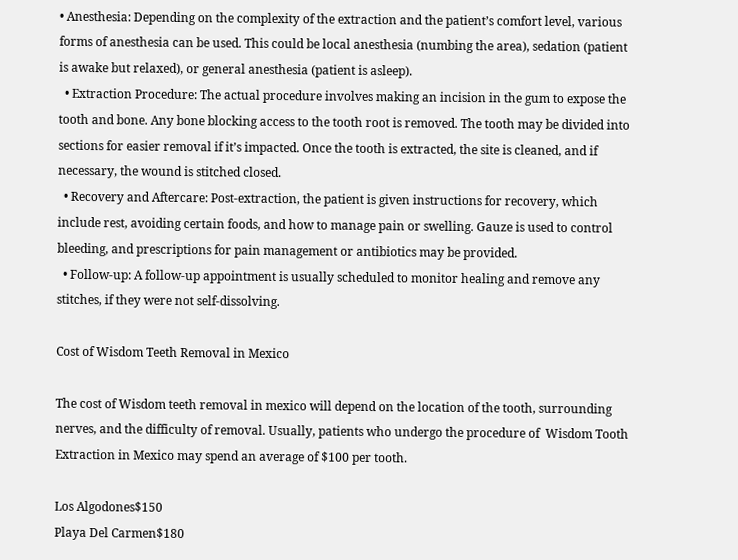• Anesthesia: Depending on the complexity of the extraction and the patient’s comfort level, various forms of anesthesia can be used. This could be local anesthesia (numbing the area), sedation (patient is awake but relaxed), or general anesthesia (patient is asleep).
  • Extraction Procedure: The actual procedure involves making an incision in the gum to expose the tooth and bone. Any bone blocking access to the tooth root is removed. The tooth may be divided into sections for easier removal if it’s impacted. Once the tooth is extracted, the site is cleaned, and if necessary, the wound is stitched closed.
  • Recovery and Aftercare: Post-extraction, the patient is given instructions for recovery, which include rest, avoiding certain foods, and how to manage pain or swelling. Gauze is used to control bleeding, and prescriptions for pain management or antibiotics may be provided.
  • Follow-up: A follow-up appointment is usually scheduled to monitor healing and remove any stitches, if they were not self-dissolving.

Cost of Wisdom Teeth Removal in Mexico

The cost of Wisdom teeth removal in mexico will depend on the location of the tooth, surrounding nerves, and the difficulty of removal. Usually, patients who undergo the procedure of  Wisdom Tooth Extraction in Mexico may spend an average of $100 per tooth.

Los Algodones$150
Playa Del Carmen$180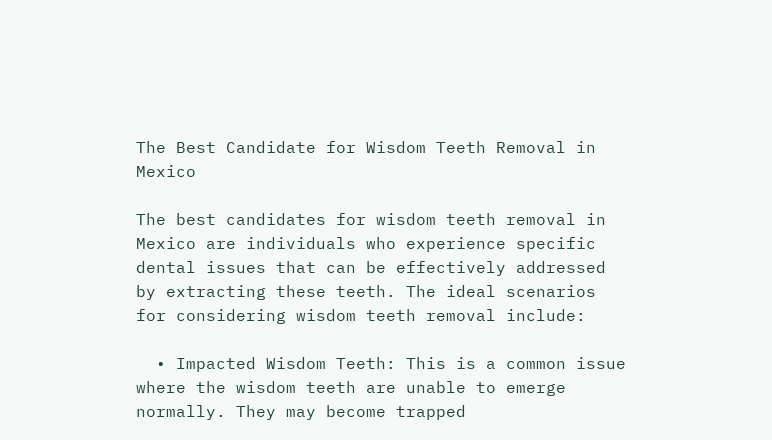The Best Candidate for Wisdom Teeth Removal in Mexico

The best candidates for wisdom teeth removal in Mexico are individuals who experience specific dental issues that can be effectively addressed by extracting these teeth. The ideal scenarios for considering wisdom teeth removal include:

  • Impacted Wisdom Teeth: This is a common issue where the wisdom teeth are unable to emerge normally. They may become trapped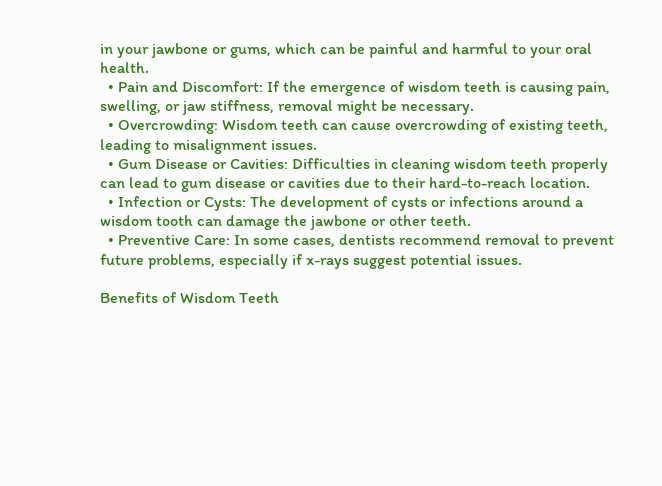in your jawbone or gums, which can be painful and harmful to your oral health.
  • Pain and Discomfort: If the emergence of wisdom teeth is causing pain, swelling, or jaw stiffness, removal might be necessary.
  • Overcrowding: Wisdom teeth can cause overcrowding of existing teeth, leading to misalignment issues.
  • Gum Disease or Cavities: Difficulties in cleaning wisdom teeth properly can lead to gum disease or cavities due to their hard-to-reach location.
  • Infection or Cysts: The development of cysts or infections around a wisdom tooth can damage the jawbone or other teeth.
  • Preventive Care: In some cases, dentists recommend removal to prevent future problems, especially if x-rays suggest potential issues.

Benefits of Wisdom Teeth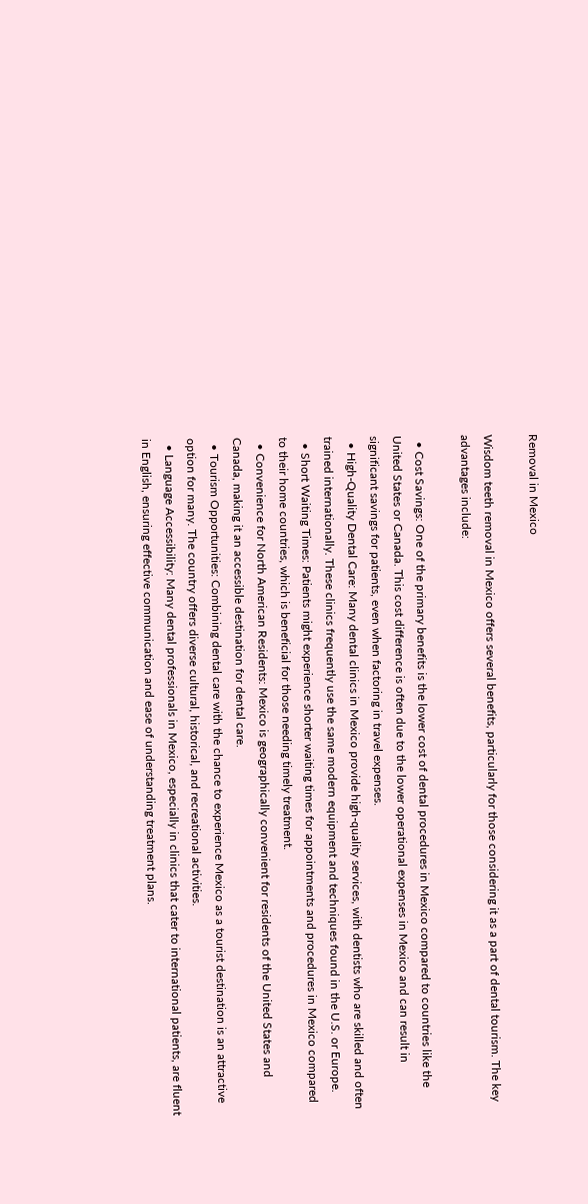Removal in Mexico

Wisdom teeth removal in Mexico offers several benefits, particularly for those considering it as a part of dental tourism. The key advantages include:

  • Cost Savings: One of the primary benefits is the lower cost of dental procedures in Mexico compared to countries like the United States or Canada. This cost difference is often due to the lower operational expenses in Mexico and can result in significant savings for patients, even when factoring in travel expenses.
  • High-Quality Dental Care: Many dental clinics in Mexico provide high-quality services, with dentists who are skilled and often trained internationally. These clinics frequently use the same modern equipment and techniques found in the U.S. or Europe.
  • Short Waiting Times: Patients might experience shorter waiting times for appointments and procedures in Mexico compared to their home countries, which is beneficial for those needing timely treatment.
  • Convenience for North American Residents: Mexico is geographically convenient for residents of the United States and Canada, making it an accessible destination for dental care.
  • Tourism Opportunities: Combining dental care with the chance to experience Mexico as a tourist destination is an attractive option for many. The country offers diverse cultural, historical, and recreational activities.
  • Language Accessibility: Many dental professionals in Mexico, especially in clinics that cater to international patients, are fluent in English, ensuring effective communication and ease of understanding treatment plans.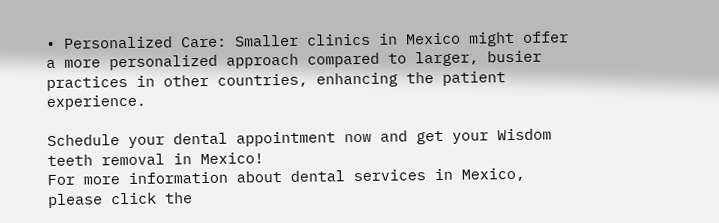• Personalized Care: Smaller clinics in Mexico might offer a more personalized approach compared to larger, busier practices in other countries, enhancing the patient experience.

Schedule your dental appointment now and get your Wisdom teeth removal in Mexico!
For more information about dental services in Mexico, please click the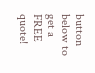button below to get a FREE quote!